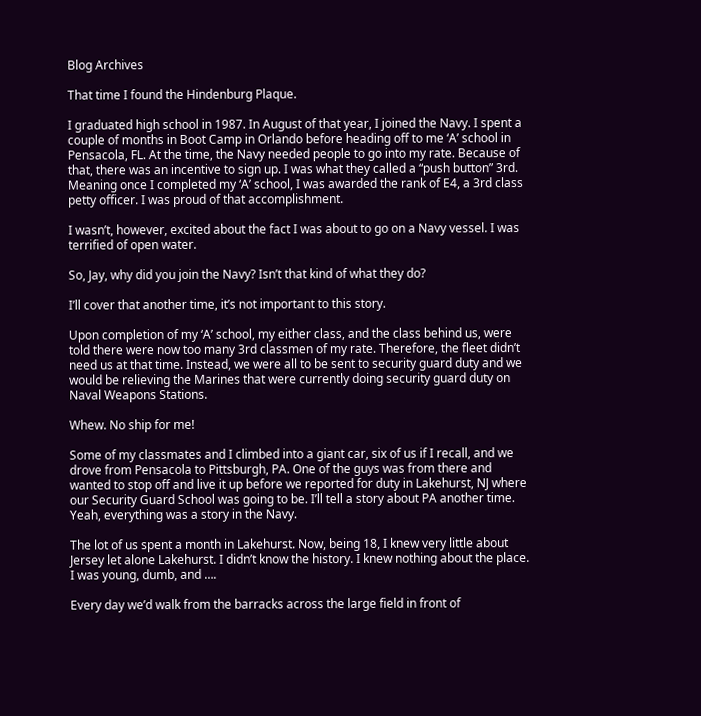Blog Archives

That time I found the Hindenburg Plaque.

I graduated high school in 1987. In August of that year, I joined the Navy. I spent a couple of months in Boot Camp in Orlando before heading off to me ‘A’ school in Pensacola, FL. At the time, the Navy needed people to go into my rate. Because of that, there was an incentive to sign up. I was what they called a “push button” 3rd. Meaning once I completed my ‘A’ school, I was awarded the rank of E4, a 3rd class petty officer. I was proud of that accomplishment.

I wasn’t, however, excited about the fact I was about to go on a Navy vessel. I was terrified of open water.

So, Jay, why did you join the Navy? Isn’t that kind of what they do?

I’ll cover that another time, it’s not important to this story.

Upon completion of my ‘A’ school, my either class, and the class behind us, were told there were now too many 3rd classmen of my rate. Therefore, the fleet didn’t need us at that time. Instead, we were all to be sent to security guard duty and we would be relieving the Marines that were currently doing security guard duty on Naval Weapons Stations.

Whew. No ship for me!

Some of my classmates and I climbed into a giant car, six of us if I recall, and we drove from Pensacola to Pittsburgh, PA. One of the guys was from there and wanted to stop off and live it up before we reported for duty in Lakehurst, NJ where our Security Guard School was going to be. I’ll tell a story about PA another time. Yeah, everything was a story in the Navy.

The lot of us spent a month in Lakehurst. Now, being 18, I knew very little about Jersey let alone Lakehurst. I didn’t know the history. I knew nothing about the place. I was young, dumb, and ….

Every day we’d walk from the barracks across the large field in front of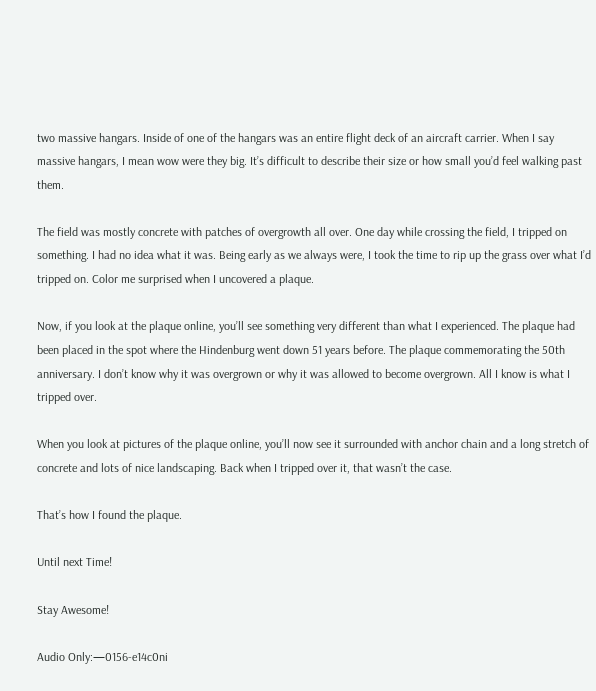two massive hangars. Inside of one of the hangars was an entire flight deck of an aircraft carrier. When I say massive hangars, I mean wow were they big. It’s difficult to describe their size or how small you’d feel walking past them.

The field was mostly concrete with patches of overgrowth all over. One day while crossing the field, I tripped on something. I had no idea what it was. Being early as we always were, I took the time to rip up the grass over what I’d tripped on. Color me surprised when I uncovered a plaque.

Now, if you look at the plaque online, you’ll see something very different than what I experienced. The plaque had been placed in the spot where the Hindenburg went down 51 years before. The plaque commemorating the 50th anniversary. I don’t know why it was overgrown or why it was allowed to become overgrown. All I know is what I tripped over.

When you look at pictures of the plaque online, you’ll now see it surrounded with anchor chain and a long stretch of concrete and lots of nice landscaping. Back when I tripped over it, that wasn’t the case.

That’s how I found the plaque.

Until next Time!

Stay Awesome!

Audio Only:—0156-e14c0ni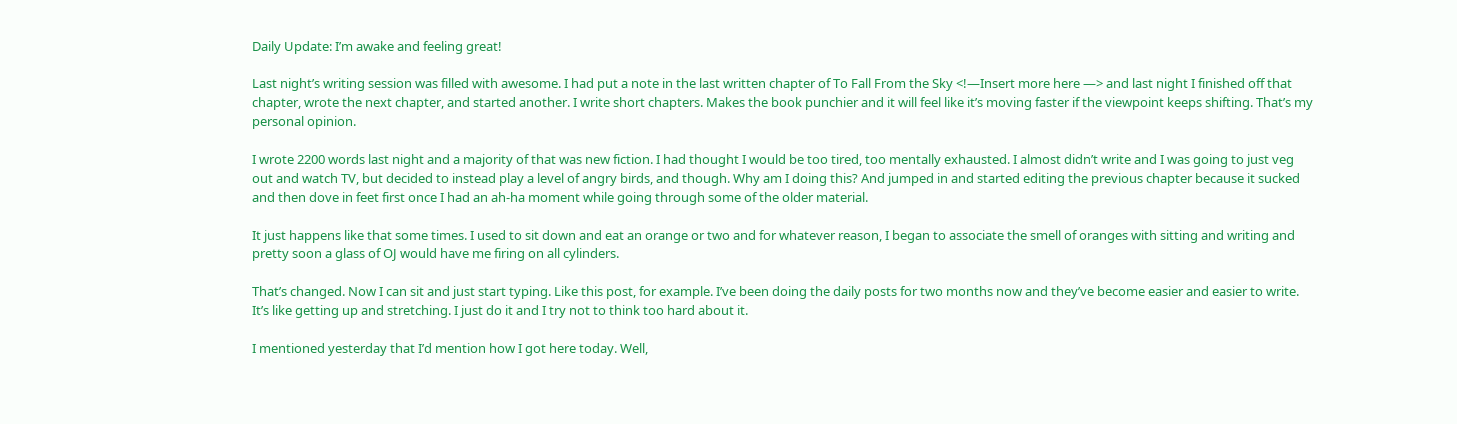Daily Update: I’m awake and feeling great!

Last night’s writing session was filled with awesome. I had put a note in the last written chapter of To Fall From the Sky <!—Insert more here —> and last night I finished off that chapter, wrote the next chapter, and started another. I write short chapters. Makes the book punchier and it will feel like it’s moving faster if the viewpoint keeps shifting. That’s my personal opinion.

I wrote 2200 words last night and a majority of that was new fiction. I had thought I would be too tired, too mentally exhausted. I almost didn’t write and I was going to just veg out and watch TV, but decided to instead play a level of angry birds, and though. Why am I doing this? And jumped in and started editing the previous chapter because it sucked and then dove in feet first once I had an ah-ha moment while going through some of the older material.

It just happens like that some times. I used to sit down and eat an orange or two and for whatever reason, I began to associate the smell of oranges with sitting and writing and pretty soon a glass of OJ would have me firing on all cylinders.

That’s changed. Now I can sit and just start typing. Like this post, for example. I’ve been doing the daily posts for two months now and they’ve become easier and easier to write. It’s like getting up and stretching. I just do it and I try not to think too hard about it.

I mentioned yesterday that I’d mention how I got here today. Well,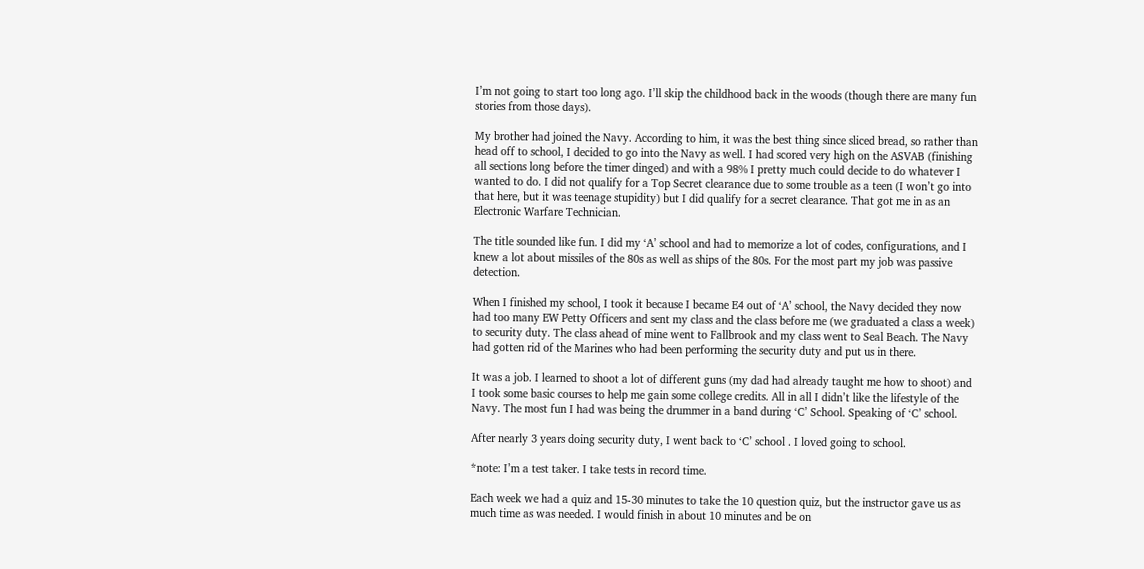I’m not going to start too long ago. I’ll skip the childhood back in the woods (though there are many fun stories from those days).

My brother had joined the Navy. According to him, it was the best thing since sliced bread, so rather than head off to school, I decided to go into the Navy as well. I had scored very high on the ASVAB (finishing all sections long before the timer dinged) and with a 98% I pretty much could decide to do whatever I wanted to do. I did not qualify for a Top Secret clearance due to some trouble as a teen (I won’t go into that here, but it was teenage stupidity) but I did qualify for a secret clearance. That got me in as an Electronic Warfare Technician.

The title sounded like fun. I did my ‘A’ school and had to memorize a lot of codes, configurations, and I knew a lot about missiles of the 80s as well as ships of the 80s. For the most part my job was passive detection.

When I finished my school, I took it because I became E4 out of ‘A’ school, the Navy decided they now had too many EW Petty Officers and sent my class and the class before me (we graduated a class a week) to security duty. The class ahead of mine went to Fallbrook and my class went to Seal Beach. The Navy had gotten rid of the Marines who had been performing the security duty and put us in there.

It was a job. I learned to shoot a lot of different guns (my dad had already taught me how to shoot) and I took some basic courses to help me gain some college credits. All in all I didn’t like the lifestyle of the Navy. The most fun I had was being the drummer in a band during ‘C’ School. Speaking of ‘C’ school.

After nearly 3 years doing security duty, I went back to ‘C’ school . I loved going to school.

*note: I’m a test taker. I take tests in record time.

Each week we had a quiz and 15-30 minutes to take the 10 question quiz, but the instructor gave us as much time as was needed. I would finish in about 10 minutes and be on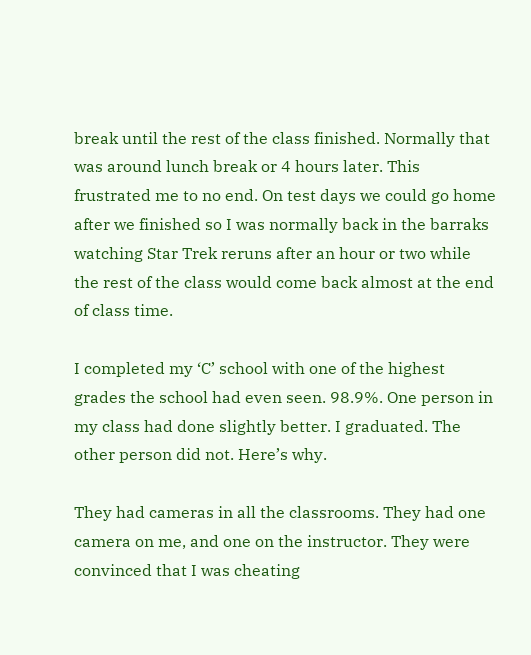break until the rest of the class finished. Normally that was around lunch break or 4 hours later. This frustrated me to no end. On test days we could go home after we finished so I was normally back in the barraks watching Star Trek reruns after an hour or two while the rest of the class would come back almost at the end of class time.

I completed my ‘C’ school with one of the highest grades the school had even seen. 98.9%. One person in my class had done slightly better. I graduated. The other person did not. Here’s why.

They had cameras in all the classrooms. They had one camera on me, and one on the instructor. They were convinced that I was cheating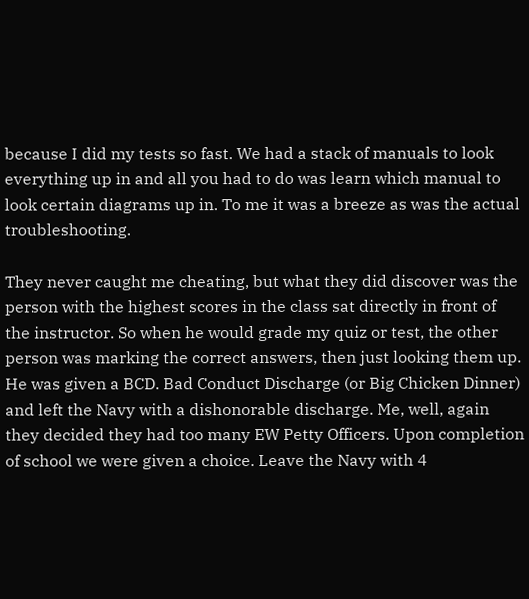because I did my tests so fast. We had a stack of manuals to look everything up in and all you had to do was learn which manual to look certain diagrams up in. To me it was a breeze as was the actual troubleshooting.

They never caught me cheating, but what they did discover was the person with the highest scores in the class sat directly in front of the instructor. So when he would grade my quiz or test, the other person was marking the correct answers, then just looking them up. He was given a BCD. Bad Conduct Discharge (or Big Chicken Dinner) and left the Navy with a dishonorable discharge. Me, well, again they decided they had too many EW Petty Officers. Upon completion of school we were given a choice. Leave the Navy with 4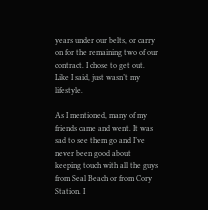years under our belts, or carry on for the remaining two of our contract. I chose to get out. Like I said, just wasn’t my lifestyle.

As I mentioned, many of my friends came and went. It was sad to see them go and I’ve never been good about keeping touch with all the guys from Seal Beach or from Cory Station. I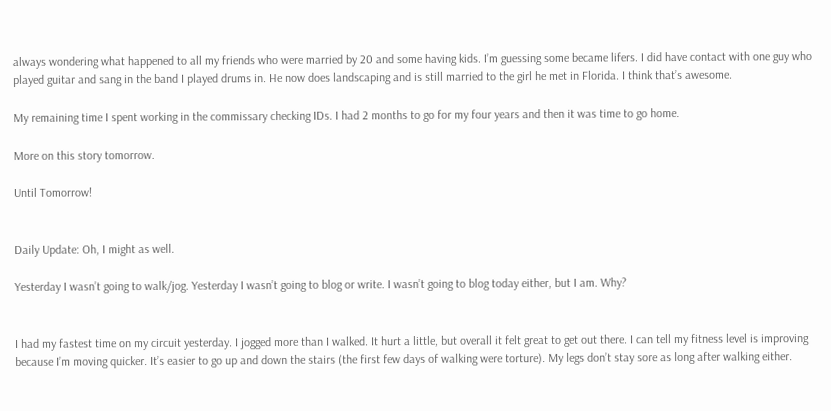always wondering what happened to all my friends who were married by 20 and some having kids. I’m guessing some became lifers. I did have contact with one guy who played guitar and sang in the band I played drums in. He now does landscaping and is still married to the girl he met in Florida. I think that’s awesome.

My remaining time I spent working in the commissary checking IDs. I had 2 months to go for my four years and then it was time to go home.

More on this story tomorrow.

Until Tomorrow!


Daily Update: Oh, I might as well.

Yesterday I wasn’t going to walk/jog. Yesterday I wasn’t going to blog or write. I wasn’t going to blog today either, but I am. Why?


I had my fastest time on my circuit yesterday. I jogged more than I walked. It hurt a little, but overall it felt great to get out there. I can tell my fitness level is improving because I’m moving quicker. It’s easier to go up and down the stairs (the first few days of walking were torture). My legs don’t stay sore as long after walking either.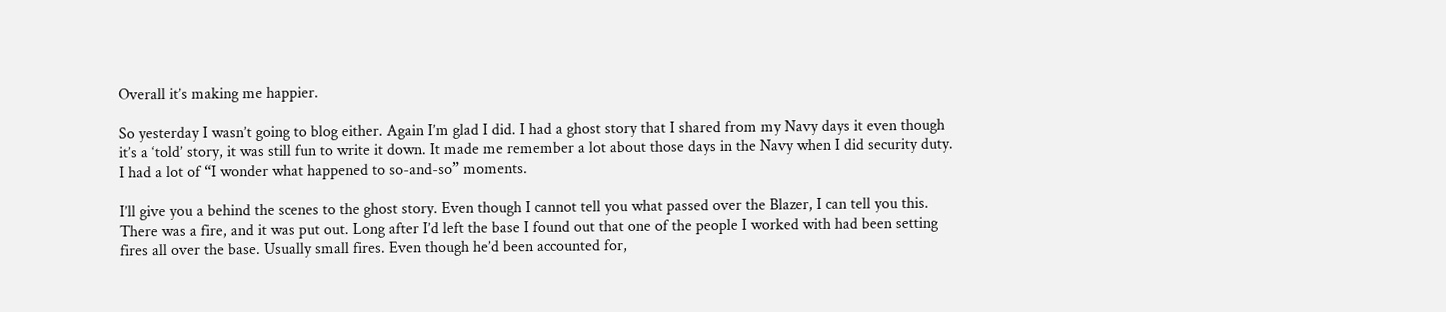Overall it’s making me happier.

So yesterday I wasn’t going to blog either. Again I’m glad I did. I had a ghost story that I shared from my Navy days it even though it’s a ‘told’ story, it was still fun to write it down. It made me remember a lot about those days in the Navy when I did security duty. I had a lot of “I wonder what happened to so-and-so” moments.

I’ll give you a behind the scenes to the ghost story. Even though I cannot tell you what passed over the Blazer, I can tell you this. There was a fire, and it was put out. Long after I’d left the base I found out that one of the people I worked with had been setting fires all over the base. Usually small fires. Even though he’d been accounted for,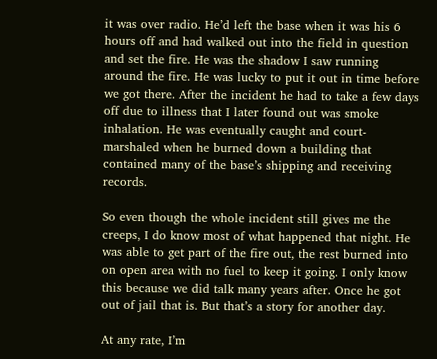it was over radio. He’d left the base when it was his 6 hours off and had walked out into the field in question and set the fire. He was the shadow I saw running around the fire. He was lucky to put it out in time before we got there. After the incident he had to take a few days off due to illness that I later found out was smoke inhalation. He was eventually caught and court-marshaled when he burned down a building that contained many of the base’s shipping and receiving records.

So even though the whole incident still gives me the creeps, I do know most of what happened that night. He was able to get part of the fire out, the rest burned into on open area with no fuel to keep it going. I only know this because we did talk many years after. Once he got out of jail that is. But that’s a story for another day.

At any rate, I’m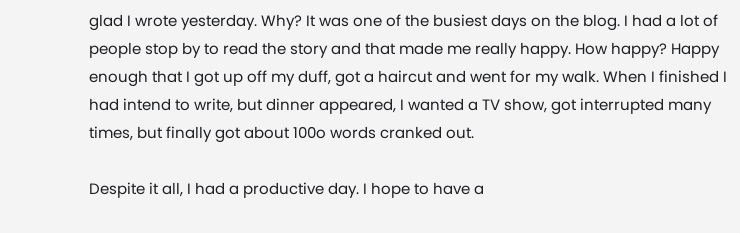glad I wrote yesterday. Why? It was one of the busiest days on the blog. I had a lot of people stop by to read the story and that made me really happy. How happy? Happy enough that I got up off my duff, got a haircut and went for my walk. When I finished I had intend to write, but dinner appeared, I wanted a TV show, got interrupted many times, but finally got about 100o words cranked out.

Despite it all, I had a productive day. I hope to have a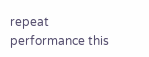repeat performance this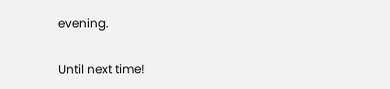evening.

Until next time!